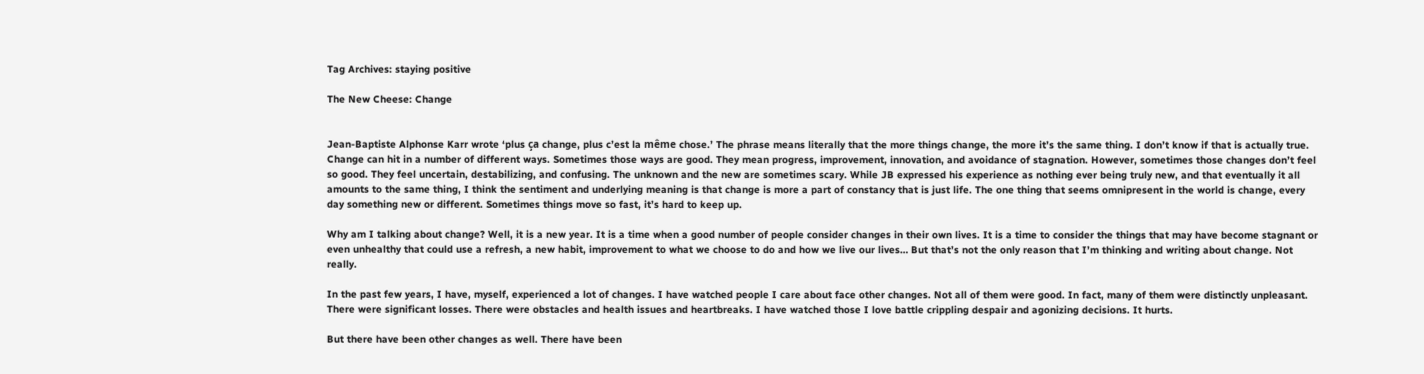Tag Archives: staying positive

The New Cheese: Change


Jean-Baptiste Alphonse Karr wrote ‘plus ça change, plus c’est la même chose.’ The phrase means literally that the more things change, the more it’s the same thing. I don’t know if that is actually true. Change can hit in a number of different ways. Sometimes those ways are good. They mean progress, improvement, innovation, and avoidance of stagnation. However, sometimes those changes don’t feel so good. They feel uncertain, destabilizing, and confusing. The unknown and the new are sometimes scary. While JB expressed his experience as nothing ever being truly new, and that eventually it all amounts to the same thing, I think the sentiment and underlying meaning is that change is more a part of constancy that is just life. The one thing that seems omnipresent in the world is change, every day something new or different. Sometimes things move so fast, it’s hard to keep up.

Why am I talking about change? Well, it is a new year. It is a time when a good number of people consider changes in their own lives. It is a time to consider the things that may have become stagnant or even unhealthy that could use a refresh, a new habit, improvement to what we choose to do and how we live our lives… But that’s not the only reason that I’m thinking and writing about change. Not really.

In the past few years, I have, myself, experienced a lot of changes. I have watched people I care about face other changes. Not all of them were good. In fact, many of them were distinctly unpleasant. There were significant losses. There were obstacles and health issues and heartbreaks. I have watched those I love battle crippling despair and agonizing decisions. It hurts.

But there have been other changes as well. There have been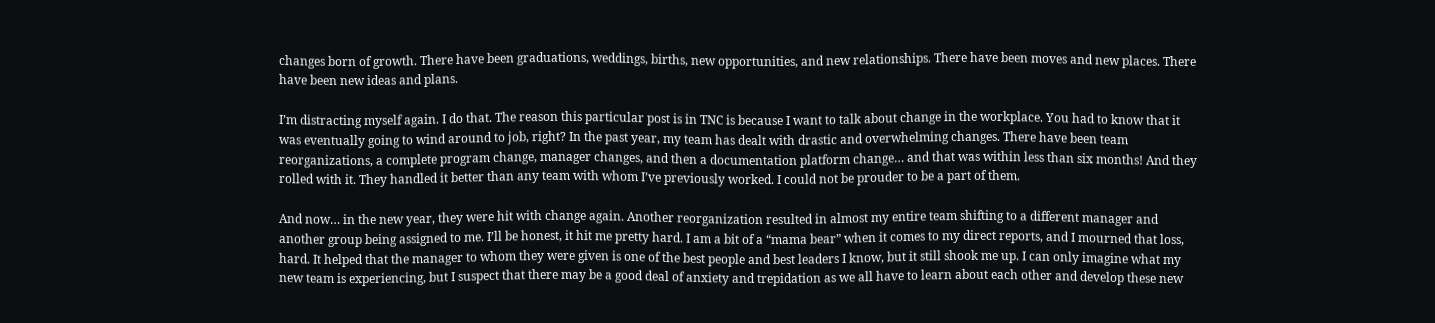changes born of growth. There have been graduations, weddings, births, new opportunities, and new relationships. There have been moves and new places. There have been new ideas and plans.

I’m distracting myself again. I do that. The reason this particular post is in TNC is because I want to talk about change in the workplace. You had to know that it was eventually going to wind around to job, right? In the past year, my team has dealt with drastic and overwhelming changes. There have been team reorganizations, a complete program change, manager changes, and then a documentation platform change… and that was within less than six months! And they rolled with it. They handled it better than any team with whom I’ve previously worked. I could not be prouder to be a part of them.

And now… in the new year, they were hit with change again. Another reorganization resulted in almost my entire team shifting to a different manager and another group being assigned to me. I’ll be honest, it hit me pretty hard. I am a bit of a “mama bear” when it comes to my direct reports, and I mourned that loss, hard. It helped that the manager to whom they were given is one of the best people and best leaders I know, but it still shook me up. I can only imagine what my new team is experiencing, but I suspect that there may be a good deal of anxiety and trepidation as we all have to learn about each other and develop these new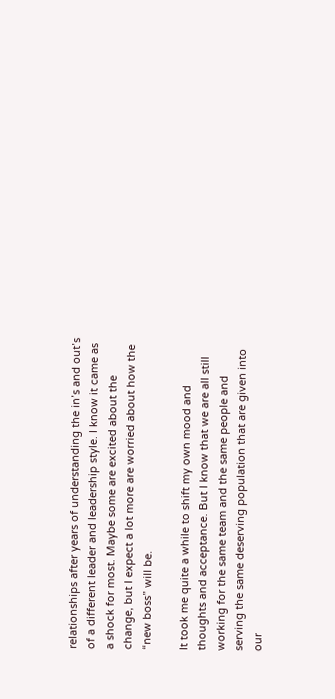relationships after years of understanding the in’s and out’s of a different leader and leadership style. I know it came as a shock for most. Maybe some are excited about the change, but I expect a lot more are worried about how the “new boss” will be.

It took me quite a while to shift my own mood and thoughts and acceptance. But I know that we are all still working for the same team and the same people and serving the same deserving population that are given into our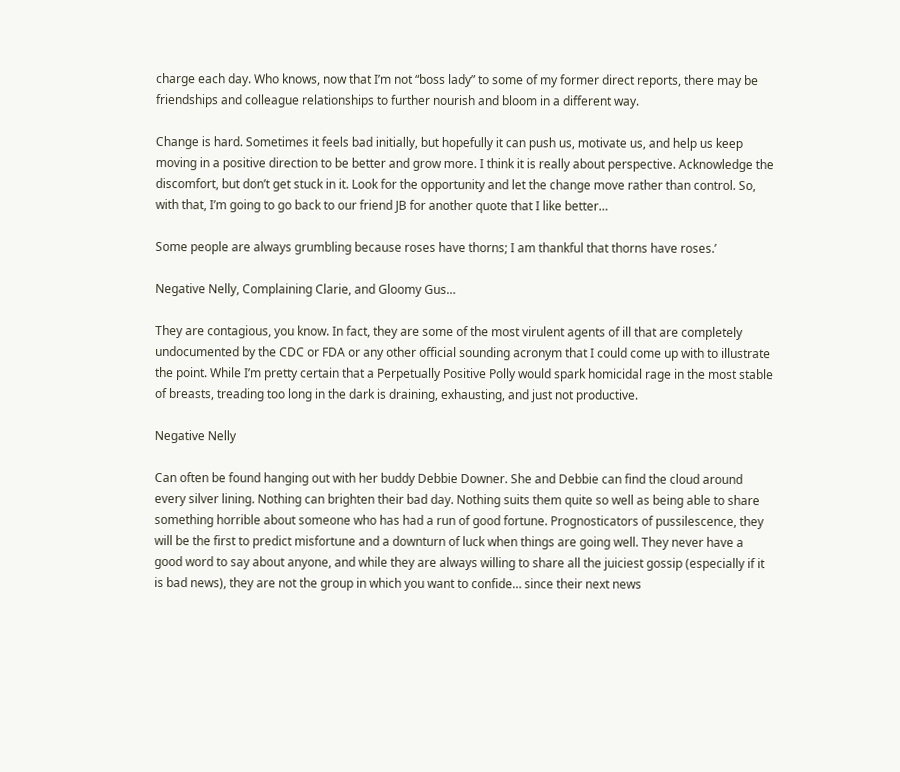charge each day. Who knows, now that I’m not “boss lady” to some of my former direct reports, there may be friendships and colleague relationships to further nourish and bloom in a different way.

Change is hard. Sometimes it feels bad initially, but hopefully it can push us, motivate us, and help us keep moving in a positive direction to be better and grow more. I think it is really about perspective. Acknowledge the discomfort, but don’t get stuck in it. Look for the opportunity and let the change move rather than control. So, with that, I’m going to go back to our friend JB for another quote that I like better…

Some people are always grumbling because roses have thorns; I am thankful that thorns have roses.’

Negative Nelly, Complaining Clarie, and Gloomy Gus…

They are contagious, you know. In fact, they are some of the most virulent agents of ill that are completely undocumented by the CDC or FDA or any other official sounding acronym that I could come up with to illustrate the point. While I’m pretty certain that a Perpetually Positive Polly would spark homicidal rage in the most stable of breasts, treading too long in the dark is draining, exhausting, and just not productive.

Negative Nelly

Can often be found hanging out with her buddy Debbie Downer. She and Debbie can find the cloud around every silver lining. Nothing can brighten their bad day. Nothing suits them quite so well as being able to share something horrible about someone who has had a run of good fortune. Prognosticators of pussilescence, they will be the first to predict misfortune and a downturn of luck when things are going well. They never have a good word to say about anyone, and while they are always willing to share all the juiciest gossip (especially if it is bad news), they are not the group in which you want to confide… since their next news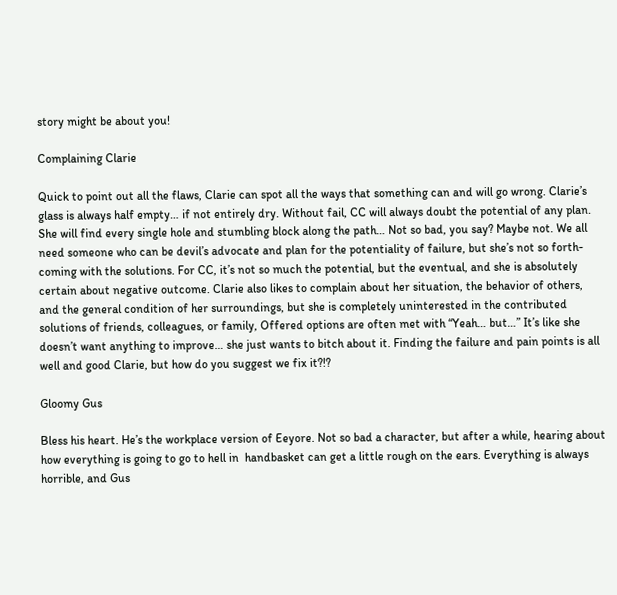story might be about you!

Complaining Clarie

Quick to point out all the flaws, Clarie can spot all the ways that something can and will go wrong. Clarie’s glass is always half empty… if not entirely dry. Without fail, CC will always doubt the potential of any plan. She will find every single hole and stumbling block along the path… Not so bad, you say? Maybe not. We all need someone who can be devil’s advocate and plan for the potentiality of failure, but she’s not so forth-coming with the solutions. For CC, it’s not so much the potential, but the eventual, and she is absolutely certain about negative outcome. Clarie also likes to complain about her situation, the behavior of others, and the general condition of her surroundings, but she is completely uninterested in the contributed solutions of friends, colleagues, or family, Offered options are often met with “Yeah… but…” It’s like she doesn’t want anything to improve… she just wants to bitch about it. Finding the failure and pain points is all well and good Clarie, but how do you suggest we fix it?!?

Gloomy Gus

Bless his heart. He’s the workplace version of Eeyore. Not so bad a character, but after a while, hearing about how everything is going to go to hell in  handbasket can get a little rough on the ears. Everything is always horrible, and Gus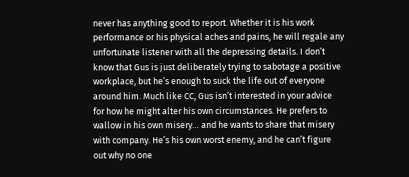never has anything good to report. Whether it is his work performance or his physical aches and pains, he will regale any unfortunate listener with all the depressing details. I don’t know that Gus is just deliberately trying to sabotage a positive workplace, but he’s enough to suck the life out of everyone around him. Much like CC, Gus isn’t interested in your advice for how he might alter his own circumstances. He prefers to wallow in his own misery… and he wants to share that misery with company. He’s his own worst enemy, and he can’t figure out why no one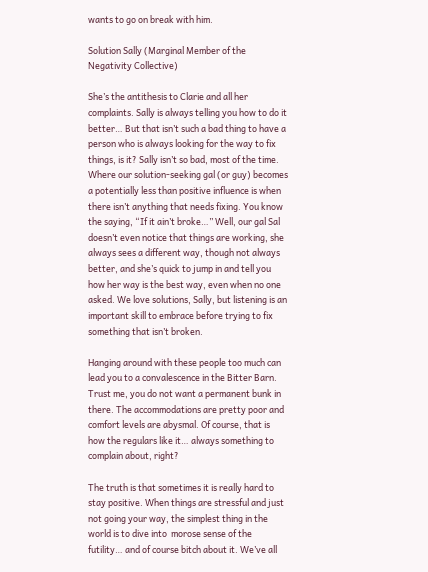wants to go on break with him.

Solution Sally (Marginal Member of the Negativity Collective)

She’s the antithesis to Clarie and all her complaints. Sally is always telling you how to do it better… But that isn’t such a bad thing to have a person who is always looking for the way to fix things, is it? Sally isn’t so bad, most of the time. Where our solution-seeking gal (or guy) becomes a potentially less than positive influence is when there isn’t anything that needs fixing. You know the saying, “If it ain’t broke…” Well, our gal Sal doesn’t even notice that things are working, she always sees a different way, though not always better, and she’s quick to jump in and tell you how her way is the best way, even when no one asked. We love solutions, Sally, but listening is an important skill to embrace before trying to fix something that isn’t broken.

Hanging around with these people too much can lead you to a convalescence in the Bitter Barn. Trust me, you do not want a permanent bunk in there. The accommodations are pretty poor and comfort levels are abysmal. Of course, that is how the regulars like it… always something to complain about, right?

The truth is that sometimes it is really hard to stay positive. When things are stressful and just not going your way, the simplest thing in the world is to dive into  morose sense of the futility… and of course bitch about it. We’ve all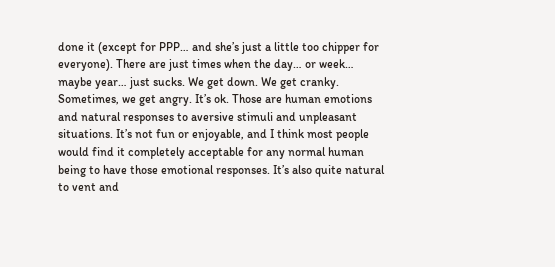done it (except for PPP… and she’s just a little too chipper for everyone). There are just times when the day… or week… maybe year… just sucks. We get down. We get cranky. Sometimes, we get angry. It’s ok. Those are human emotions and natural responses to aversive stimuli and unpleasant situations. It’s not fun or enjoyable, and I think most people would find it completely acceptable for any normal human being to have those emotional responses. It’s also quite natural to vent and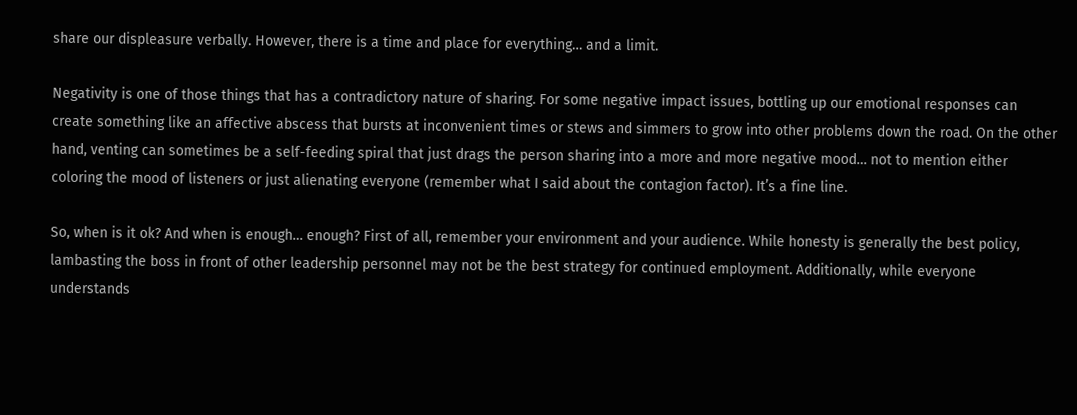share our displeasure verbally. However, there is a time and place for everything… and a limit.

Negativity is one of those things that has a contradictory nature of sharing. For some negative impact issues, bottling up our emotional responses can create something like an affective abscess that bursts at inconvenient times or stews and simmers to grow into other problems down the road. On the other hand, venting can sometimes be a self-feeding spiral that just drags the person sharing into a more and more negative mood… not to mention either coloring the mood of listeners or just alienating everyone (remember what I said about the contagion factor). It’s a fine line.

So, when is it ok? And when is enough… enough? First of all, remember your environment and your audience. While honesty is generally the best policy, lambasting the boss in front of other leadership personnel may not be the best strategy for continued employment. Additionally, while everyone understands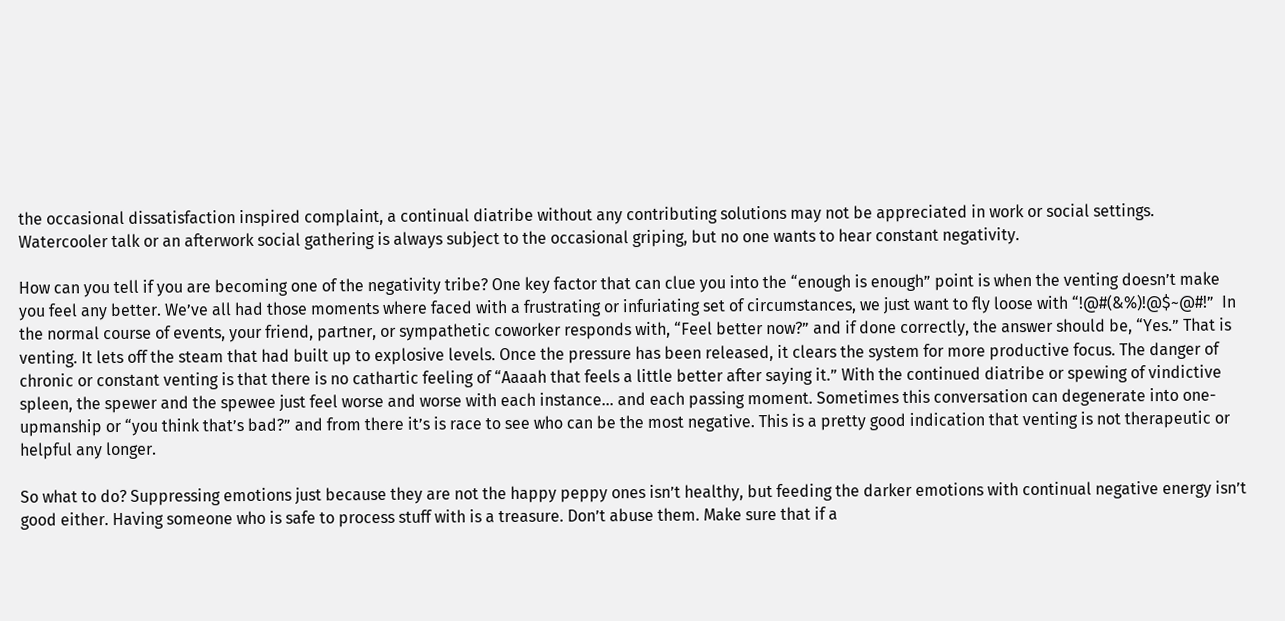the occasional dissatisfaction inspired complaint, a continual diatribe without any contributing solutions may not be appreciated in work or social settings. Watercooler talk or an afterwork social gathering is always subject to the occasional griping, but no one wants to hear constant negativity.

How can you tell if you are becoming one of the negativity tribe? One key factor that can clue you into the “enough is enough” point is when the venting doesn’t make you feel any better. We’ve all had those moments where faced with a frustrating or infuriating set of circumstances, we just want to fly loose with “!@#(&%)!@$~@#!”  In the normal course of events, your friend, partner, or sympathetic coworker responds with, “Feel better now?” and if done correctly, the answer should be, “Yes.” That is venting. It lets off the steam that had built up to explosive levels. Once the pressure has been released, it clears the system for more productive focus. The danger of chronic or constant venting is that there is no cathartic feeling of “Aaaah that feels a little better after saying it.” With the continued diatribe or spewing of vindictive spleen, the spewer and the spewee just feel worse and worse with each instance… and each passing moment. Sometimes this conversation can degenerate into one-upmanship or “you think that’s bad?” and from there it’s is race to see who can be the most negative. This is a pretty good indication that venting is not therapeutic or helpful any longer.

So what to do? Suppressing emotions just because they are not the happy peppy ones isn’t healthy, but feeding the darker emotions with continual negative energy isn’t good either. Having someone who is safe to process stuff with is a treasure. Don’t abuse them. Make sure that if a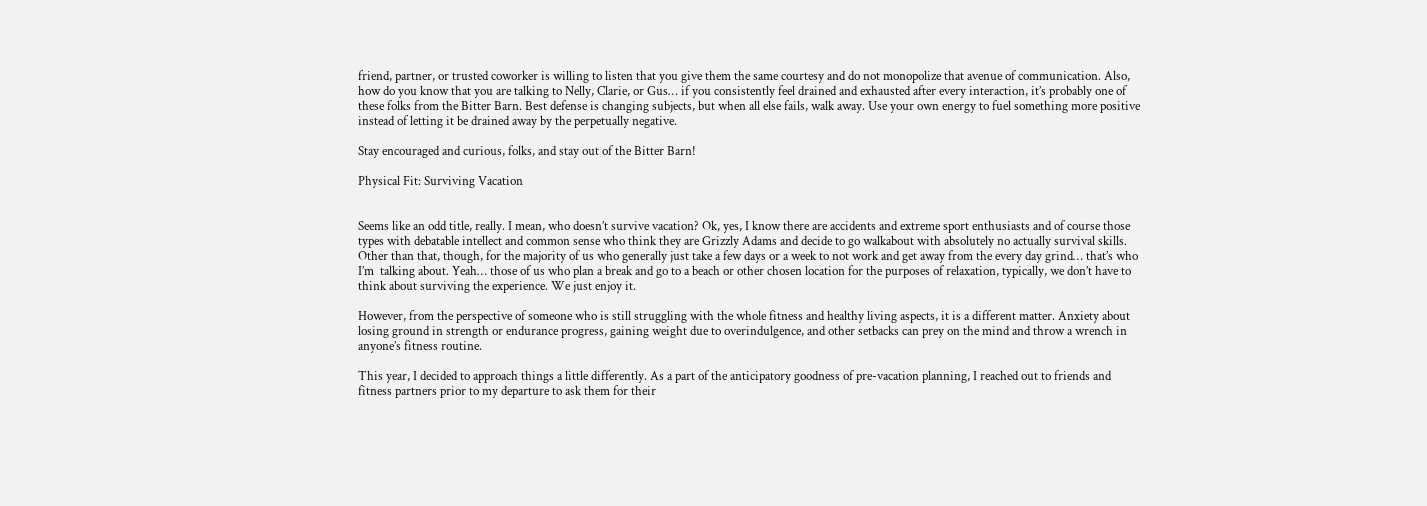friend, partner, or trusted coworker is willing to listen that you give them the same courtesy and do not monopolize that avenue of communication. Also, how do you know that you are talking to Nelly, Clarie, or Gus… if you consistently feel drained and exhausted after every interaction, it’s probably one of these folks from the Bitter Barn. Best defense is changing subjects, but when all else fails, walk away. Use your own energy to fuel something more positive instead of letting it be drained away by the perpetually negative.

Stay encouraged and curious, folks, and stay out of the Bitter Barn!

Physical Fit: Surviving Vacation


Seems like an odd title, really. I mean, who doesn’t survive vacation? Ok, yes, I know there are accidents and extreme sport enthusiasts and of course those types with debatable intellect and common sense who think they are Grizzly Adams and decide to go walkabout with absolutely no actually survival skills. Other than that, though, for the majority of us who generally just take a few days or a week to not work and get away from the every day grind… that’s who I’m  talking about. Yeah… those of us who plan a break and go to a beach or other chosen location for the purposes of relaxation, typically, we don’t have to think about surviving the experience. We just enjoy it.

However, from the perspective of someone who is still struggling with the whole fitness and healthy living aspects, it is a different matter. Anxiety about losing ground in strength or endurance progress, gaining weight due to overindulgence, and other setbacks can prey on the mind and throw a wrench in anyone’s fitness routine.

This year, I decided to approach things a little differently. As a part of the anticipatory goodness of pre-vacation planning, I reached out to friends and fitness partners prior to my departure to ask them for their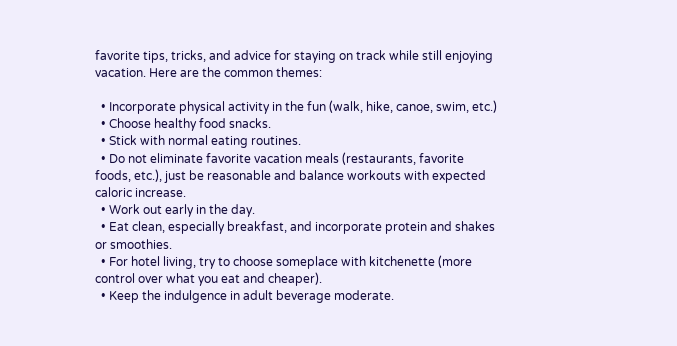favorite tips, tricks, and advice for staying on track while still enjoying vacation. Here are the common themes:

  • Incorporate physical activity in the fun (walk, hike, canoe, swim, etc.)
  • Choose healthy food snacks.
  • Stick with normal eating routines.
  • Do not eliminate favorite vacation meals (restaurants, favorite foods, etc.), just be reasonable and balance workouts with expected caloric increase.
  • Work out early in the day.
  • Eat clean, especially breakfast, and incorporate protein and shakes or smoothies.
  • For hotel living, try to choose someplace with kitchenette (more control over what you eat and cheaper).
  • Keep the indulgence in adult beverage moderate.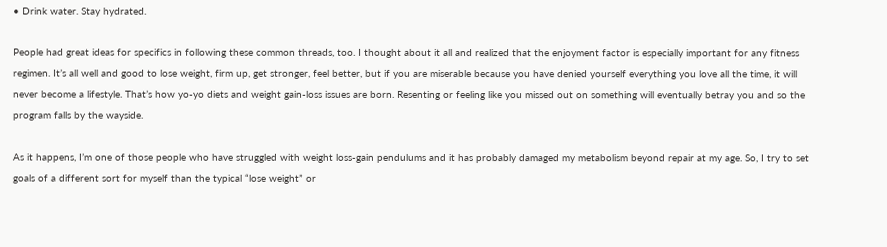• Drink water. Stay hydrated.

People had great ideas for specifics in following these common threads, too. I thought about it all and realized that the enjoyment factor is especially important for any fitness regimen. It’s all well and good to lose weight, firm up, get stronger, feel better, but if you are miserable because you have denied yourself everything you love all the time, it will never become a lifestyle. That’s how yo-yo diets and weight gain-loss issues are born. Resenting or feeling like you missed out on something will eventually betray you and so the program falls by the wayside.

As it happens, I’m one of those people who have struggled with weight loss-gain pendulums and it has probably damaged my metabolism beyond repair at my age. So, I try to set goals of a different sort for myself than the typical “lose weight” or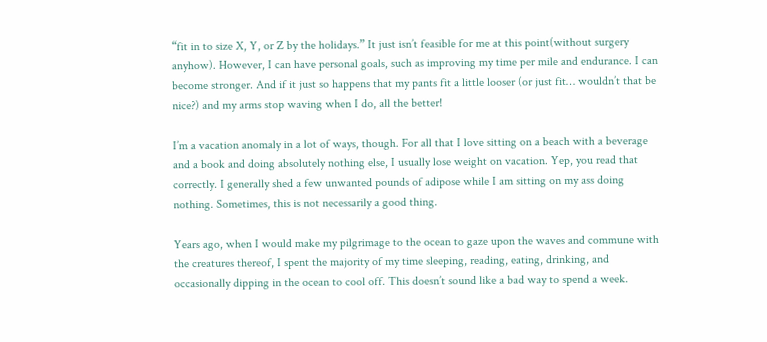“fit in to size X, Y, or Z by the holidays.” It just isn’t feasible for me at this point(without surgery anyhow). However, I can have personal goals, such as improving my time per mile and endurance. I can become stronger. And if it just so happens that my pants fit a little looser (or just fit… wouldn’t that be nice?) and my arms stop waving when I do, all the better!

I’m a vacation anomaly in a lot of ways, though. For all that I love sitting on a beach with a beverage and a book and doing absolutely nothing else, I usually lose weight on vacation. Yep, you read that correctly. I generally shed a few unwanted pounds of adipose while I am sitting on my ass doing nothing. Sometimes, this is not necessarily a good thing.

Years ago, when I would make my pilgrimage to the ocean to gaze upon the waves and commune with the creatures thereof, I spent the majority of my time sleeping, reading, eating, drinking, and occasionally dipping in the ocean to cool off. This doesn’t sound like a bad way to spend a week.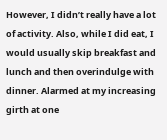However, I didn’t really have a lot of activity. Also, while I did eat, I would usually skip breakfast and lunch and then overindulge with dinner. Alarmed at my increasing girth at one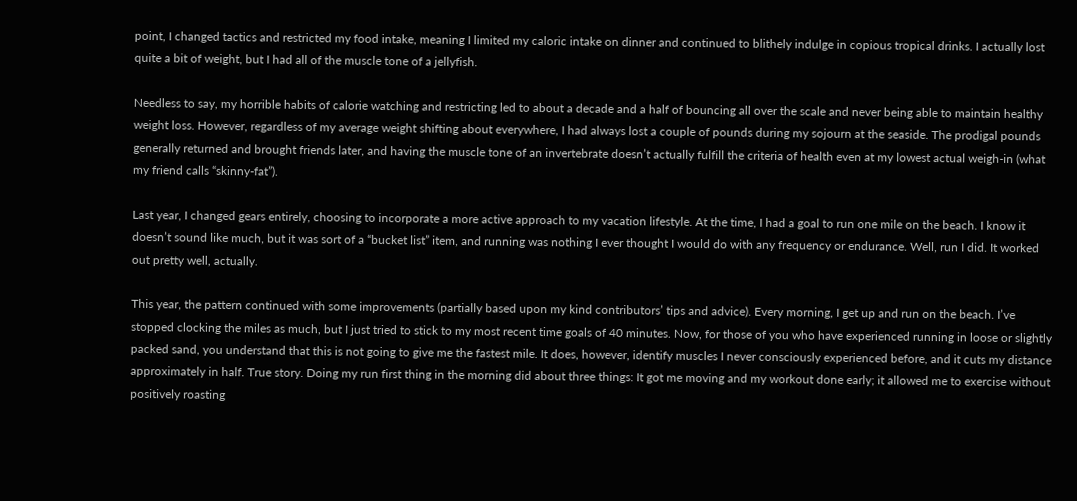point, I changed tactics and restricted my food intake, meaning I limited my caloric intake on dinner and continued to blithely indulge in copious tropical drinks. I actually lost quite a bit of weight, but I had all of the muscle tone of a jellyfish.

Needless to say, my horrible habits of calorie watching and restricting led to about a decade and a half of bouncing all over the scale and never being able to maintain healthy weight loss. However, regardless of my average weight shifting about everywhere, I had always lost a couple of pounds during my sojourn at the seaside. The prodigal pounds generally returned and brought friends later, and having the muscle tone of an invertebrate doesn’t actually fulfill the criteria of health even at my lowest actual weigh-in (what my friend calls “skinny-fat”).

Last year, I changed gears entirely, choosing to incorporate a more active approach to my vacation lifestyle. At the time, I had a goal to run one mile on the beach. I know it doesn’t sound like much, but it was sort of a “bucket list” item, and running was nothing I ever thought I would do with any frequency or endurance. Well, run I did. It worked out pretty well, actually.

This year, the pattern continued with some improvements (partially based upon my kind contributors’ tips and advice). Every morning, I get up and run on the beach. I’ve stopped clocking the miles as much, but I just tried to stick to my most recent time goals of 40 minutes. Now, for those of you who have experienced running in loose or slightly packed sand, you understand that this is not going to give me the fastest mile. It does, however, identify muscles I never consciously experienced before, and it cuts my distance approximately in half. True story. Doing my run first thing in the morning did about three things: It got me moving and my workout done early; it allowed me to exercise without positively roasting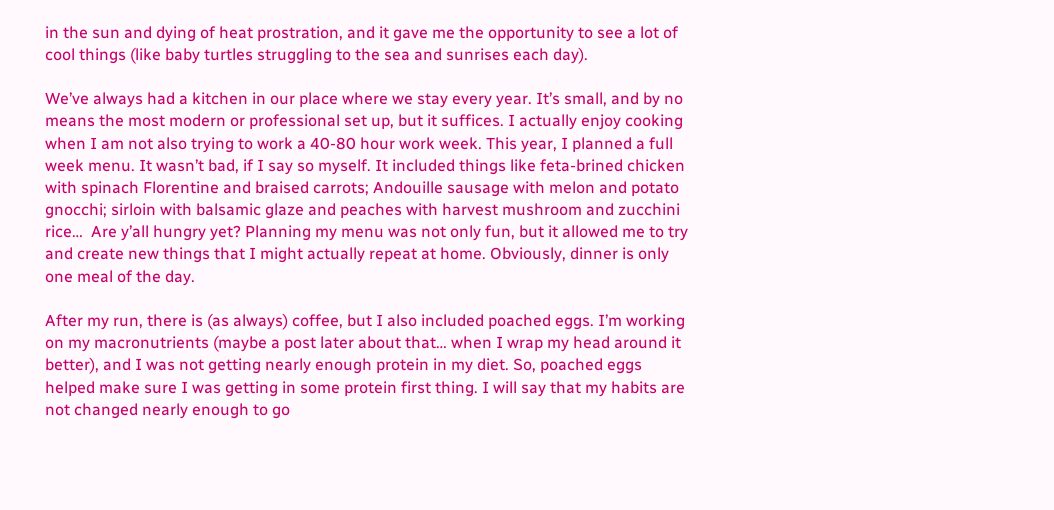in the sun and dying of heat prostration, and it gave me the opportunity to see a lot of cool things (like baby turtles struggling to the sea and sunrises each day).

We’ve always had a kitchen in our place where we stay every year. It’s small, and by no means the most modern or professional set up, but it suffices. I actually enjoy cooking when I am not also trying to work a 40-80 hour work week. This year, I planned a full week menu. It wasn’t bad, if I say so myself. It included things like feta-brined chicken with spinach Florentine and braised carrots; Andouille sausage with melon and potato gnocchi; sirloin with balsamic glaze and peaches with harvest mushroom and zucchini rice…  Are y’all hungry yet? Planning my menu was not only fun, but it allowed me to try and create new things that I might actually repeat at home. Obviously, dinner is only one meal of the day.

After my run, there is (as always) coffee, but I also included poached eggs. I’m working on my macronutrients (maybe a post later about that… when I wrap my head around it better), and I was not getting nearly enough protein in my diet. So, poached eggs helped make sure I was getting in some protein first thing. I will say that my habits are not changed nearly enough to go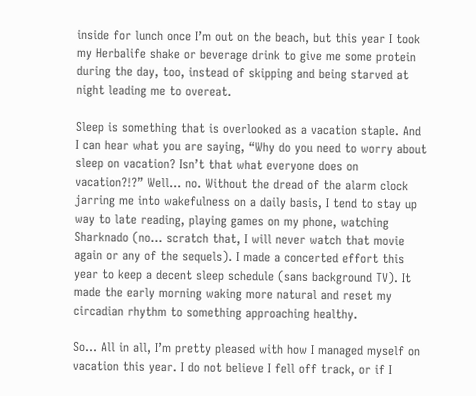inside for lunch once I’m out on the beach, but this year I took my Herbalife shake or beverage drink to give me some protein during the day, too, instead of skipping and being starved at night leading me to overeat.

Sleep is something that is overlooked as a vacation staple. And I can hear what you are saying, “Why do you need to worry about sleep on vacation? Isn’t that what everyone does on vacation?!?” Well… no. Without the dread of the alarm clock jarring me into wakefulness on a daily basis, I tend to stay up way to late reading, playing games on my phone, watching Sharknado (no… scratch that, I will never watch that movie again or any of the sequels). I made a concerted effort this year to keep a decent sleep schedule (sans background TV). It made the early morning waking more natural and reset my circadian rhythm to something approaching healthy.

So… All in all, I’m pretty pleased with how I managed myself on vacation this year. I do not believe I fell off track, or if I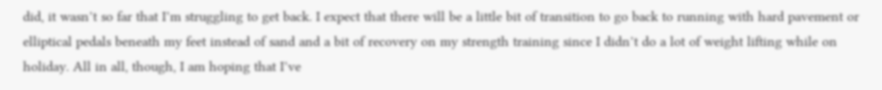did, it wasn’t so far that I’m struggling to get back. I expect that there will be a little bit of transition to go back to running with hard pavement or elliptical pedals beneath my feet instead of sand and a bit of recovery on my strength training since I didn’t do a lot of weight lifting while on holiday. All in all, though, I am hoping that I’ve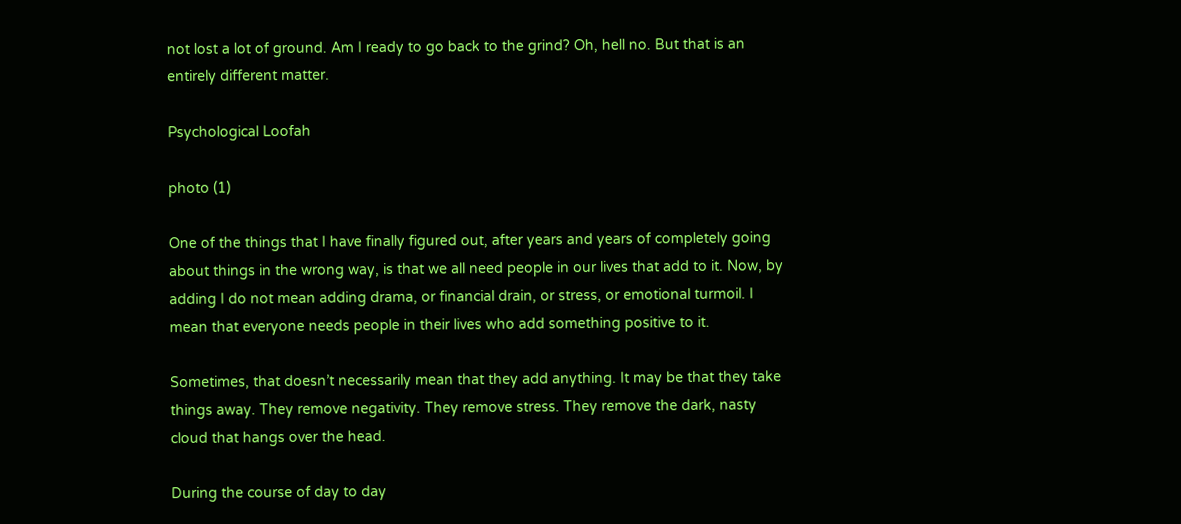not lost a lot of ground. Am I ready to go back to the grind? Oh, hell no. But that is an entirely different matter.

Psychological Loofah

photo (1)

One of the things that I have finally figured out, after years and years of completely going about things in the wrong way, is that we all need people in our lives that add to it. Now, by adding I do not mean adding drama, or financial drain, or stress, or emotional turmoil. I mean that everyone needs people in their lives who add something positive to it.

Sometimes, that doesn’t necessarily mean that they add anything. It may be that they take things away. They remove negativity. They remove stress. They remove the dark, nasty cloud that hangs over the head.

During the course of day to day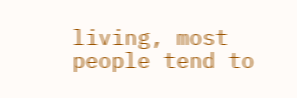living, most people tend to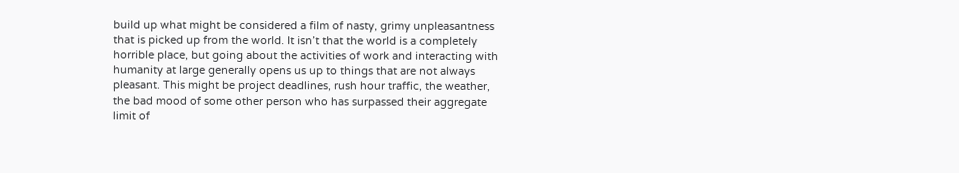build up what might be considered a film of nasty, grimy unpleasantness that is picked up from the world. It isn’t that the world is a completely horrible place, but going about the activities of work and interacting with humanity at large generally opens us up to things that are not always pleasant. This might be project deadlines, rush hour traffic, the weather, the bad mood of some other person who has surpassed their aggregate limit of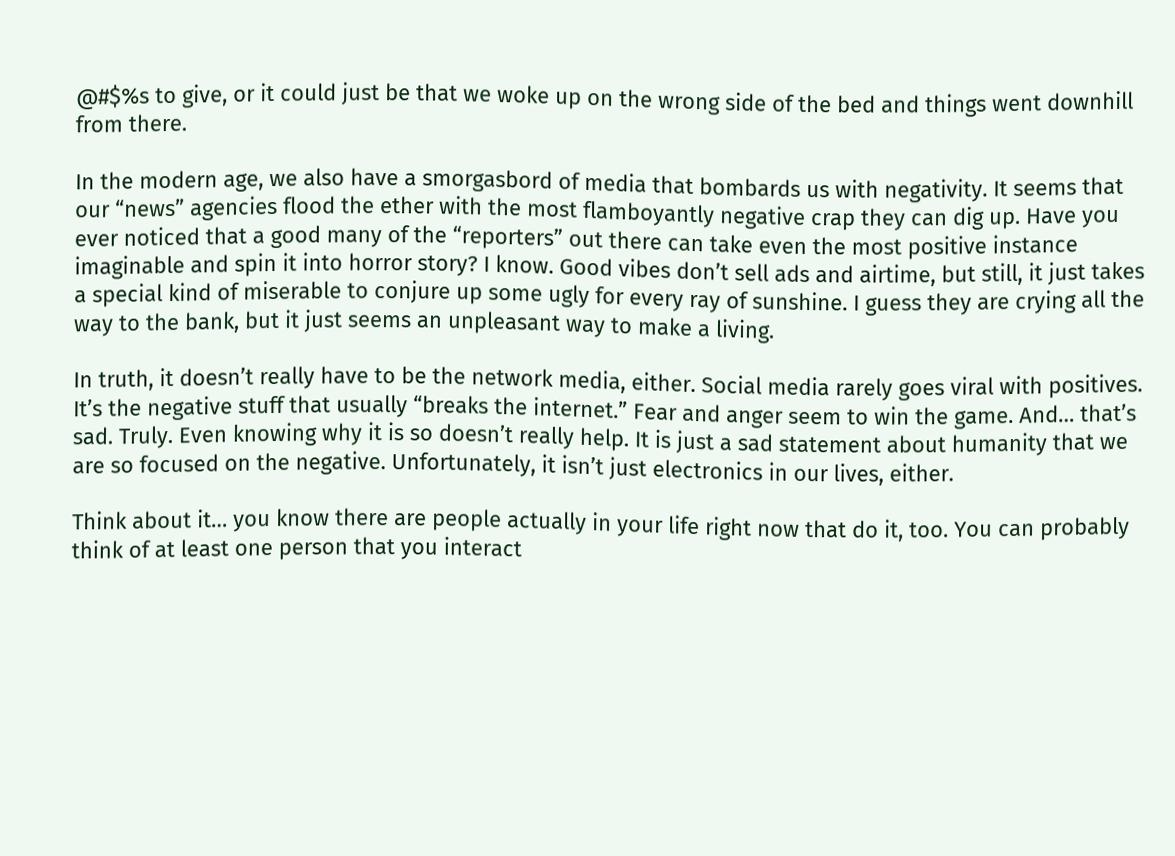@#$%s to give, or it could just be that we woke up on the wrong side of the bed and things went downhill from there.

In the modern age, we also have a smorgasbord of media that bombards us with negativity. It seems that our “news” agencies flood the ether with the most flamboyantly negative crap they can dig up. Have you ever noticed that a good many of the “reporters” out there can take even the most positive instance imaginable and spin it into horror story? I know. Good vibes don’t sell ads and airtime, but still, it just takes a special kind of miserable to conjure up some ugly for every ray of sunshine. I guess they are crying all the way to the bank, but it just seems an unpleasant way to make a living.

In truth, it doesn’t really have to be the network media, either. Social media rarely goes viral with positives. It’s the negative stuff that usually “breaks the internet.” Fear and anger seem to win the game. And… that’s sad. Truly. Even knowing why it is so doesn’t really help. It is just a sad statement about humanity that we are so focused on the negative. Unfortunately, it isn’t just electronics in our lives, either.

Think about it… you know there are people actually in your life right now that do it, too. You can probably think of at least one person that you interact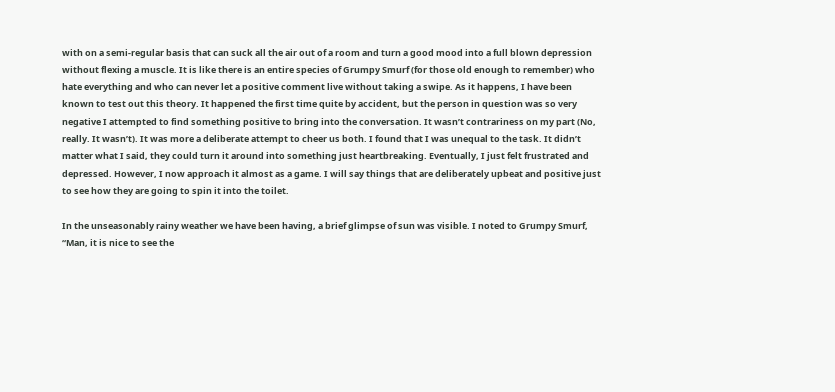with on a semi-regular basis that can suck all the air out of a room and turn a good mood into a full blown depression without flexing a muscle. It is like there is an entire species of Grumpy Smurf (for those old enough to remember) who hate everything and who can never let a positive comment live without taking a swipe. As it happens, I have been known to test out this theory. It happened the first time quite by accident, but the person in question was so very negative I attempted to find something positive to bring into the conversation. It wasn’t contrariness on my part (No, really. It wasn’t). It was more a deliberate attempt to cheer us both. I found that I was unequal to the task. It didn’t matter what I said, they could turn it around into something just heartbreaking. Eventually, I just felt frustrated and depressed. However, I now approach it almost as a game. I will say things that are deliberately upbeat and positive just to see how they are going to spin it into the toilet.

In the unseasonably rainy weather we have been having, a brief glimpse of sun was visible. I noted to Grumpy Smurf, “Man, it is nice to see the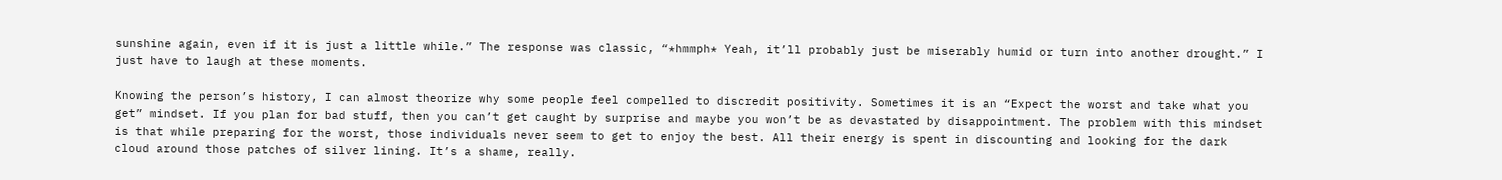sunshine again, even if it is just a little while.” The response was classic, “*hmmph* Yeah, it’ll probably just be miserably humid or turn into another drought.” I just have to laugh at these moments.

Knowing the person’s history, I can almost theorize why some people feel compelled to discredit positivity. Sometimes it is an “Expect the worst and take what you get” mindset. If you plan for bad stuff, then you can’t get caught by surprise and maybe you won’t be as devastated by disappointment. The problem with this mindset is that while preparing for the worst, those individuals never seem to get to enjoy the best. All their energy is spent in discounting and looking for the dark cloud around those patches of silver lining. It’s a shame, really.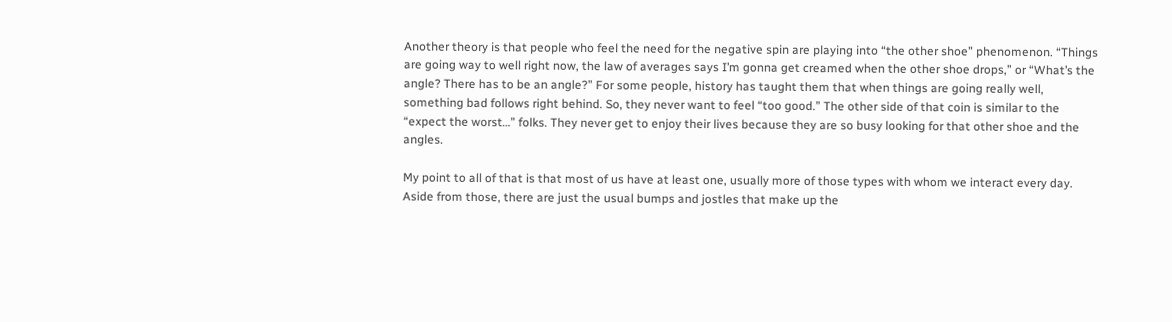Another theory is that people who feel the need for the negative spin are playing into “the other shoe” phenomenon. “Things are going way to well right now, the law of averages says I’m gonna get creamed when the other shoe drops,” or “What’s the angle? There has to be an angle?” For some people, history has taught them that when things are going really well, something bad follows right behind. So, they never want to feel “too good.” The other side of that coin is similar to the “expect the worst…” folks. They never get to enjoy their lives because they are so busy looking for that other shoe and the angles.

My point to all of that is that most of us have at least one, usually more of those types with whom we interact every day. Aside from those, there are just the usual bumps and jostles that make up the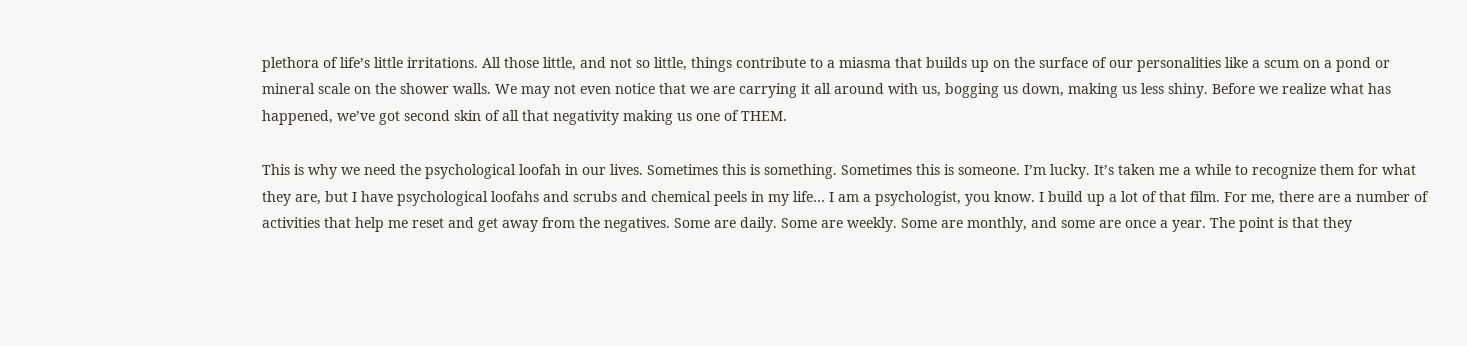plethora of life’s little irritations. All those little, and not so little, things contribute to a miasma that builds up on the surface of our personalities like a scum on a pond or mineral scale on the shower walls. We may not even notice that we are carrying it all around with us, bogging us down, making us less shiny. Before we realize what has happened, we’ve got second skin of all that negativity making us one of THEM.

This is why we need the psychological loofah in our lives. Sometimes this is something. Sometimes this is someone. I’m lucky. It’s taken me a while to recognize them for what they are, but I have psychological loofahs and scrubs and chemical peels in my life… I am a psychologist, you know. I build up a lot of that film. For me, there are a number of activities that help me reset and get away from the negatives. Some are daily. Some are weekly. Some are monthly, and some are once a year. The point is that they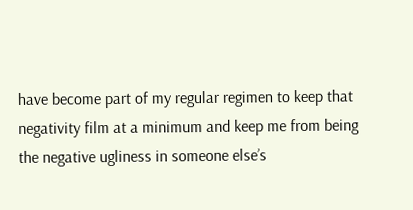have become part of my regular regimen to keep that negativity film at a minimum and keep me from being the negative ugliness in someone else’s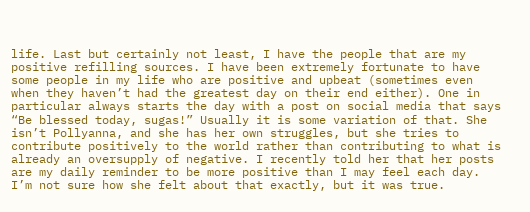life. Last but certainly not least, I have the people that are my positive refilling sources. I have been extremely fortunate to have some people in my life who are positive and upbeat (sometimes even when they haven’t had the greatest day on their end either). One in particular always starts the day with a post on social media that says “Be blessed today, sugas!” Usually it is some variation of that. She isn’t Pollyanna, and she has her own struggles, but she tries to contribute positively to the world rather than contributing to what is already an oversupply of negative. I recently told her that her posts are my daily reminder to be more positive than I may feel each day. I’m not sure how she felt about that exactly, but it was true.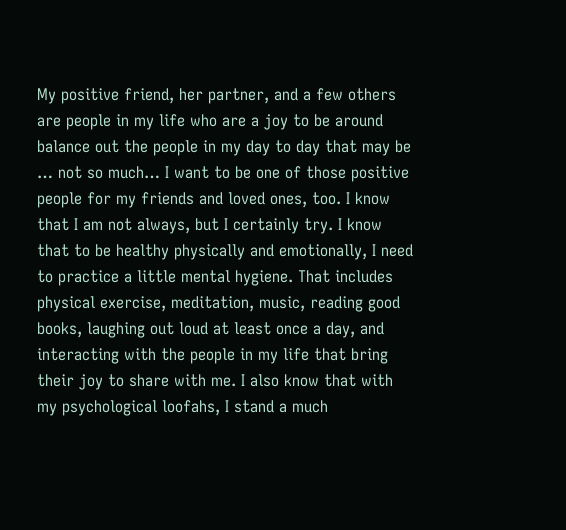My positive friend, her partner, and a few others are people in my life who are a joy to be around balance out the people in my day to day that may be … not so much… I want to be one of those positive people for my friends and loved ones, too. I know that I am not always, but I certainly try. I know that to be healthy physically and emotionally, I need to practice a little mental hygiene. That includes physical exercise, meditation, music, reading good books, laughing out loud at least once a day, and interacting with the people in my life that bring their joy to share with me. I also know that with my psychological loofahs, I stand a much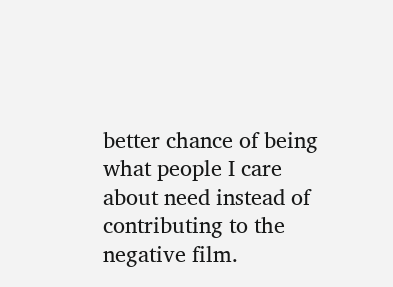better chance of being what people I care about need instead of contributing to the negative film.